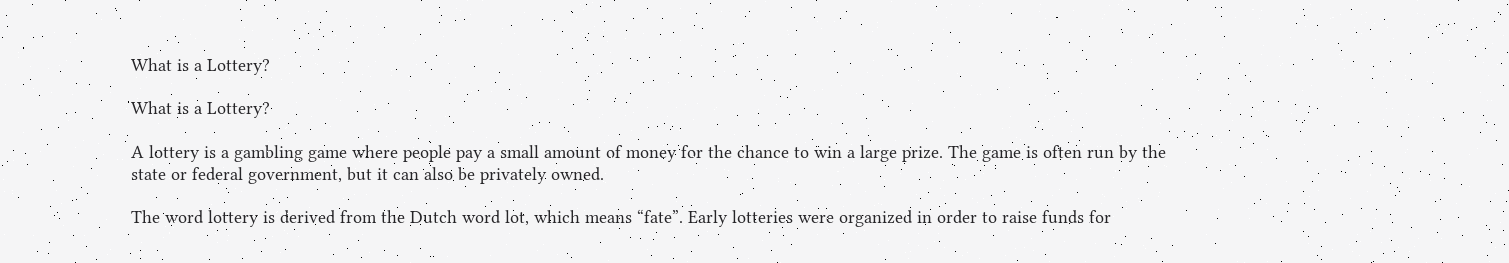What is a Lottery?

What is a Lottery?

A lottery is a gambling game where people pay a small amount of money for the chance to win a large prize. The game is often run by the state or federal government, but it can also be privately owned.

The word lottery is derived from the Dutch word lot, which means “fate”. Early lotteries were organized in order to raise funds for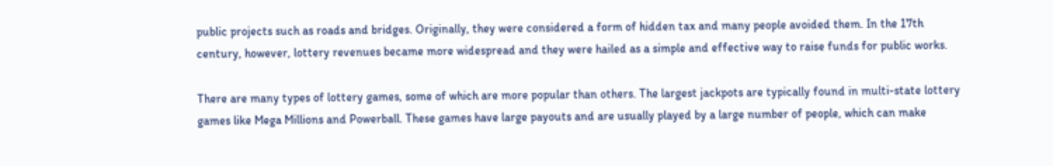public projects such as roads and bridges. Originally, they were considered a form of hidden tax and many people avoided them. In the 17th century, however, lottery revenues became more widespread and they were hailed as a simple and effective way to raise funds for public works.

There are many types of lottery games, some of which are more popular than others. The largest jackpots are typically found in multi-state lottery games like Mega Millions and Powerball. These games have large payouts and are usually played by a large number of people, which can make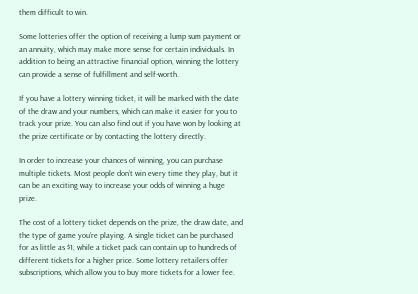them difficult to win.

Some lotteries offer the option of receiving a lump sum payment or an annuity, which may make more sense for certain individuals. In addition to being an attractive financial option, winning the lottery can provide a sense of fulfillment and self-worth.

If you have a lottery winning ticket, it will be marked with the date of the draw and your numbers, which can make it easier for you to track your prize. You can also find out if you have won by looking at the prize certificate or by contacting the lottery directly.

In order to increase your chances of winning, you can purchase multiple tickets. Most people don’t win every time they play, but it can be an exciting way to increase your odds of winning a huge prize.

The cost of a lottery ticket depends on the prize, the draw date, and the type of game you’re playing. A single ticket can be purchased for as little as $1, while a ticket pack can contain up to hundreds of different tickets for a higher price. Some lottery retailers offer subscriptions, which allow you to buy more tickets for a lower fee.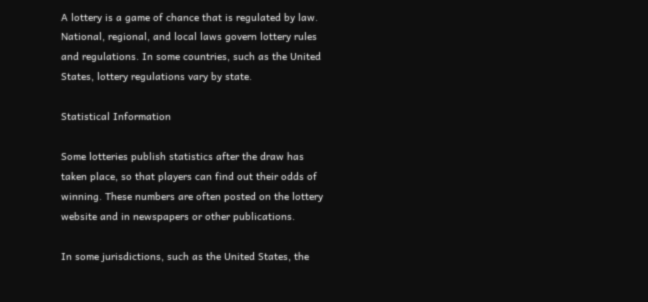A lottery is a game of chance that is regulated by law. National, regional, and local laws govern lottery rules and regulations. In some countries, such as the United States, lottery regulations vary by state.

Statistical Information

Some lotteries publish statistics after the draw has taken place, so that players can find out their odds of winning. These numbers are often posted on the lottery website and in newspapers or other publications.

In some jurisdictions, such as the United States, the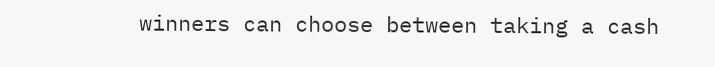winners can choose between taking a cash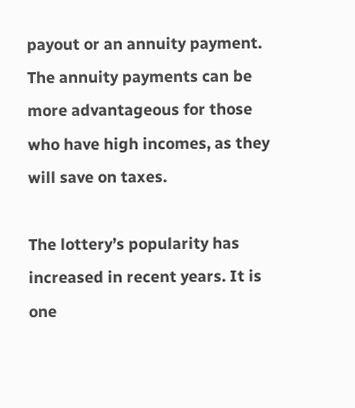payout or an annuity payment. The annuity payments can be more advantageous for those who have high incomes, as they will save on taxes.

The lottery’s popularity has increased in recent years. It is one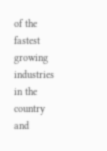of the fastest growing industries in the country and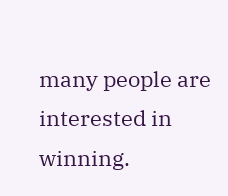many people are interested in winning.